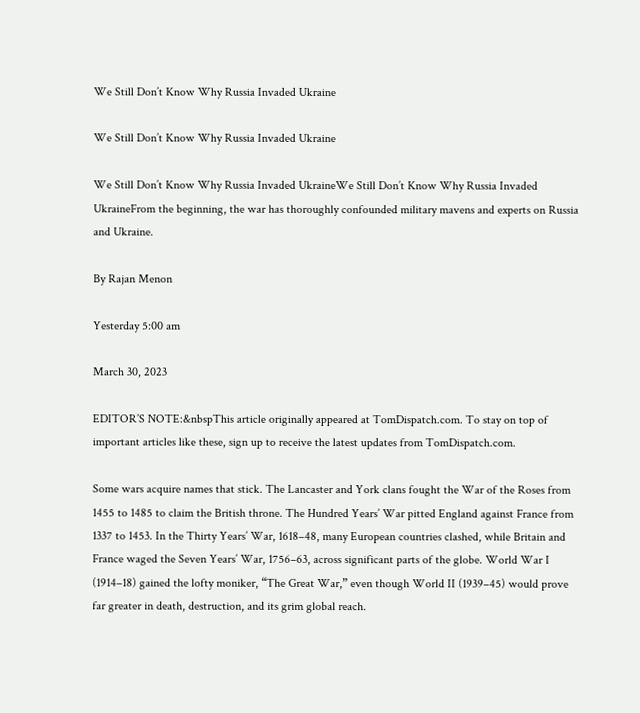We Still Don’t Know Why Russia Invaded Ukraine

We Still Don’t Know Why Russia Invaded Ukraine

We Still Don’t Know Why Russia Invaded UkraineWe Still Don’t Know Why Russia Invaded UkraineFrom the beginning, the war has thoroughly confounded military mavens and experts on Russia and Ukraine.

By Rajan Menon

Yesterday 5:00 am

March 30, 2023

EDITOR’S NOTE:&nbspThis article originally appeared at TomDispatch.com. To stay on top of important articles like these, sign up to receive the latest updates from TomDispatch.com.

Some wars acquire names that stick. The Lancaster and York clans fought the War of the Roses from 1455 to 1485 to claim the British throne. The Hundred Years’ War pitted England against France from 1337 to 1453. In the Thirty Years’ War, 1618–48, many European countries clashed, while Britain and France waged the Seven Years’ War, 1756–63, across significant parts of the globe. World War I (1914–18) gained the lofty moniker, “The Great War,” even though World II (1939–45) would prove far greater in death, destruction, and its grim global reach.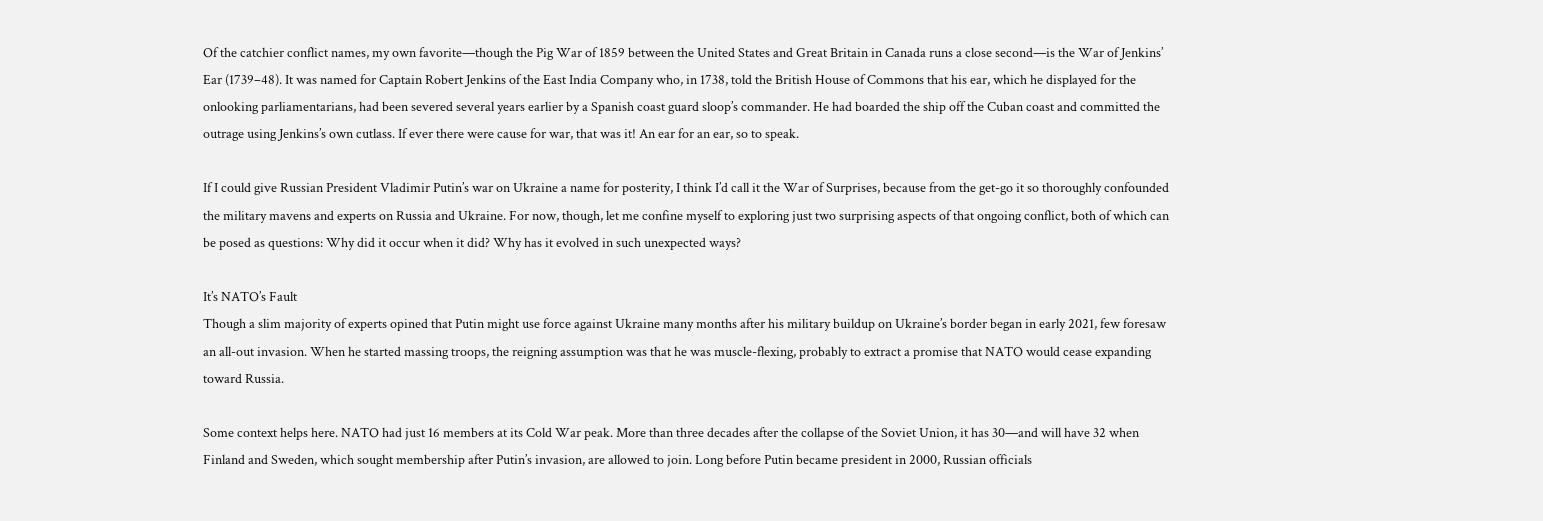Of the catchier conflict names, my own favorite—though the Pig War of 1859 between the United States and Great Britain in Canada runs a close second—is the War of Jenkins’ Ear (1739–48). It was named for Captain Robert Jenkins of the East India Company who, in 1738, told the British House of Commons that his ear, which he displayed for the onlooking parliamentarians, had been severed several years earlier by a Spanish coast guard sloop’s commander. He had boarded the ship off the Cuban coast and committed the outrage using Jenkins’s own cutlass. If ever there were cause for war, that was it! An ear for an ear, so to speak.

If I could give Russian President Vladimir Putin’s war on Ukraine a name for posterity, I think I’d call it the War of Surprises, because from the get-go it so thoroughly confounded the military mavens and experts on Russia and Ukraine. For now, though, let me confine myself to exploring just two surprising aspects of that ongoing conflict, both of which can be posed as questions: Why did it occur when it did? Why has it evolved in such unexpected ways?

It’s NATO’s Fault
Though a slim majority of experts opined that Putin might use force against Ukraine many months after his military buildup on Ukraine’s border began in early 2021, few foresaw an all-out invasion. When he started massing troops, the reigning assumption was that he was muscle-flexing, probably to extract a promise that NATO would cease expanding toward Russia.

Some context helps here. NATO had just 16 members at its Cold War peak. More than three decades after the collapse of the Soviet Union, it has 30—and will have 32 when Finland and Sweden, which sought membership after Putin’s invasion, are allowed to join. Long before Putin became president in 2000, Russian officials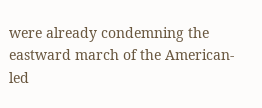were already condemning the eastward march of the American-led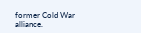former Cold War alliance.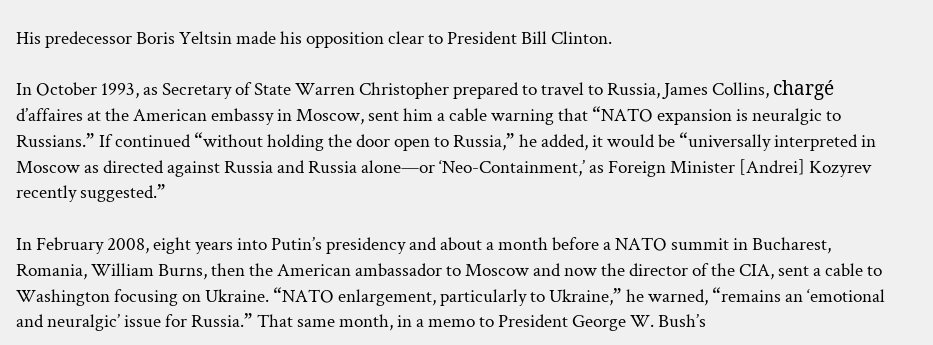His predecessor Boris Yeltsin made his opposition clear to President Bill Clinton.

In October 1993, as Secretary of State Warren Christopher prepared to travel to Russia, James Collins, chargé d’affaires at the American embassy in Moscow, sent him a cable warning that “NATO expansion is neuralgic to Russians.” If continued “without holding the door open to Russia,” he added, it would be “universally interpreted in Moscow as directed against Russia and Russia alone—or ‘Neo-Containment,’ as Foreign Minister [Andrei] Kozyrev recently suggested.”

In February 2008, eight years into Putin’s presidency and about a month before a NATO summit in Bucharest, Romania, William Burns, then the American ambassador to Moscow and now the director of the CIA, sent a cable to Washington focusing on Ukraine. “NATO enlargement, particularly to Ukraine,” he warned, “remains an ‘emotional and neuralgic’ issue for Russia.” That same month, in a memo to President George W. Bush’s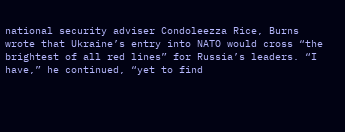national security adviser Condoleezza Rice, Burns wrote that Ukraine’s entry into NATO would cross “the brightest of all red lines” for Russia’s leaders. “I have,” he continued, “yet to find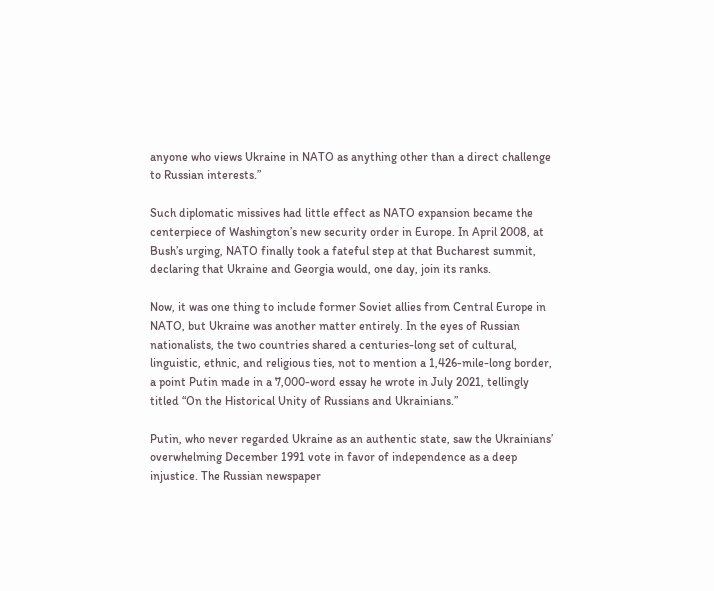anyone who views Ukraine in NATO as anything other than a direct challenge to Russian interests.”

Such diplomatic missives had little effect as NATO expansion became the centerpiece of Washington’s new security order in Europe. In April 2008, at Bush’s urging, NATO finally took a fateful step at that Bucharest summit, declaring that Ukraine and Georgia would, one day, join its ranks.

Now, it was one thing to include former Soviet allies from Central Europe in NATO, but Ukraine was another matter entirely. In the eyes of Russian nationalists, the two countries shared a centuries-long set of cultural, linguistic, ethnic, and religious ties, not to mention a 1,426-mile-long border, a point Putin made in a 7,000-word essay he wrote in July 2021, tellingly titled “On the Historical Unity of Russians and Ukrainians.”

Putin, who never regarded Ukraine as an authentic state, saw the Ukrainians’ overwhelming December 1991 vote in favor of independence as a deep injustice. The Russian newspaper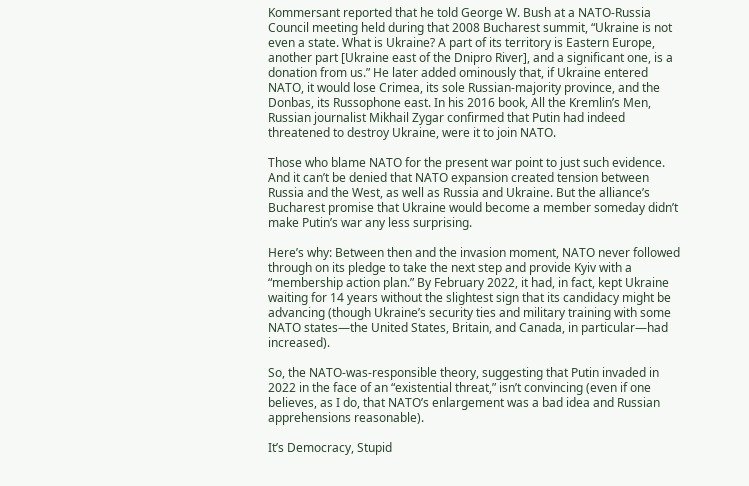Kommersant reported that he told George W. Bush at a NATO-Russia Council meeting held during that 2008 Bucharest summit, “Ukraine is not even a state. What is Ukraine? A part of its territory is Eastern Europe, another part [Ukraine east of the Dnipro River], and a significant one, is a donation from us.” He later added ominously that, if Ukraine entered NATO, it would lose Crimea, its sole Russian-majority province, and the Donbas, its Russophone east. In his 2016 book, All the Kremlin’s Men, Russian journalist Mikhail Zygar confirmed that Putin had indeed threatened to destroy Ukraine, were it to join NATO.

Those who blame NATO for the present war point to just such evidence. And it can’t be denied that NATO expansion created tension between Russia and the West, as well as Russia and Ukraine. But the alliance’s Bucharest promise that Ukraine would become a member someday didn’t make Putin’s war any less surprising.

Here’s why: Between then and the invasion moment, NATO never followed through on its pledge to take the next step and provide Kyiv with a “membership action plan.” By February 2022, it had, in fact, kept Ukraine waiting for 14 years without the slightest sign that its candidacy might be advancing (though Ukraine’s security ties and military training with some NATO states—the United States, Britain, and Canada, in particular—had increased).

So, the NATO-was-responsible theory, suggesting that Putin invaded in 2022 in the face of an “existential threat,” isn’t convincing (even if one believes, as I do, that NATO’s enlargement was a bad idea and Russian apprehensions reasonable).

It’s Democracy, Stupid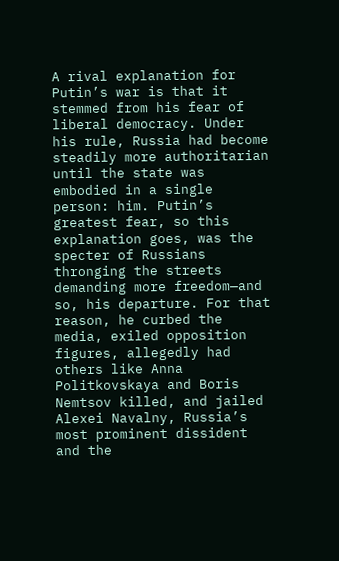A rival explanation for Putin’s war is that it stemmed from his fear of liberal democracy. Under his rule, Russia had become steadily more authoritarian until the state was embodied in a single person: him. Putin’s greatest fear, so this explanation goes, was the specter of Russians thronging the streets demanding more freedom—and so, his departure. For that reason, he curbed the media, exiled opposition figures, allegedly had others like Anna Politkovskaya and Boris Nemtsov killed, and jailed Alexei Navalny, Russia’s most prominent dissident and the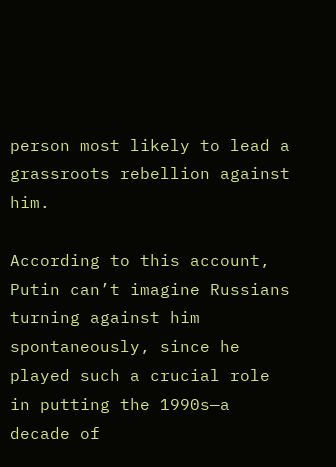person most likely to lead a grassroots rebellion against him.

According to this account, Putin can’t imagine Russians turning against him spontaneously, since he played such a crucial role in putting the 1990s—a decade of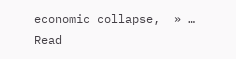economic collapse,  » …
Read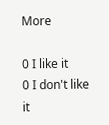More

0 I like it
0 I don't like it